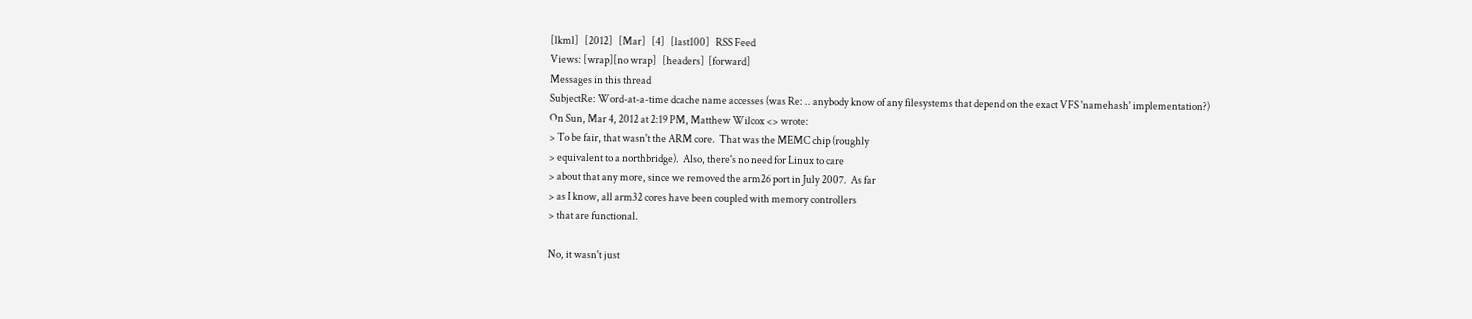[lkml]   [2012]   [Mar]   [4]   [last100]   RSS Feed
Views: [wrap][no wrap]   [headers]  [forward]
Messages in this thread
SubjectRe: Word-at-a-time dcache name accesses (was Re: .. anybody know of any filesystems that depend on the exact VFS 'namehash' implementation?)
On Sun, Mar 4, 2012 at 2:19 PM, Matthew Wilcox <> wrote:
> To be fair, that wasn't the ARM core.  That was the MEMC chip (roughly
> equivalent to a northbridge).  Also, there's no need for Linux to care
> about that any more, since we removed the arm26 port in July 2007.  As far
> as I know, all arm32 cores have been coupled with memory controllers
> that are functional.

No, it wasn't just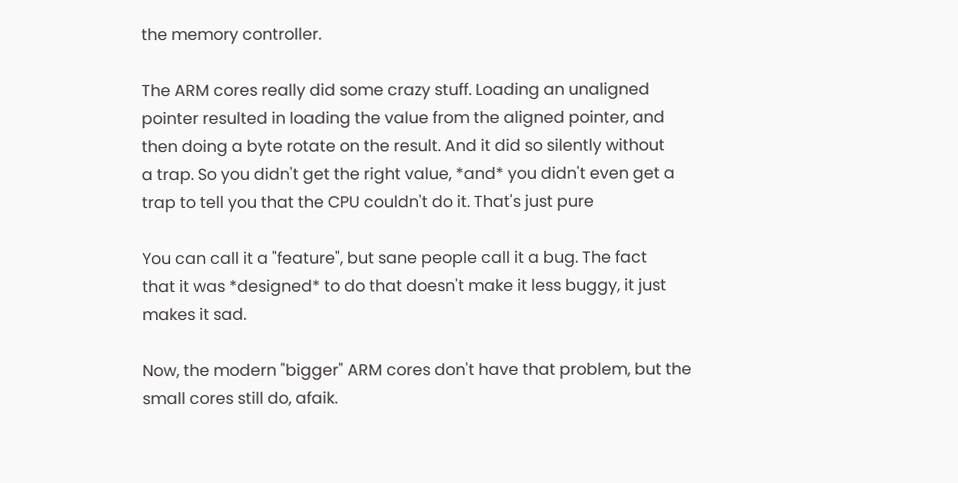the memory controller.

The ARM cores really did some crazy stuff. Loading an unaligned
pointer resulted in loading the value from the aligned pointer, and
then doing a byte rotate on the result. And it did so silently without
a trap. So you didn't get the right value, *and* you didn't even get a
trap to tell you that the CPU couldn't do it. That's just pure

You can call it a "feature", but sane people call it a bug. The fact
that it was *designed* to do that doesn't make it less buggy, it just
makes it sad.

Now, the modern "bigger" ARM cores don't have that problem, but the
small cores still do, afaik.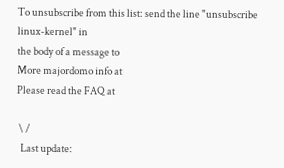To unsubscribe from this list: send the line "unsubscribe linux-kernel" in
the body of a message to
More majordomo info at
Please read the FAQ at

 \ /
  Last update: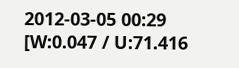2012-03-05 00:29    [W:0.047 / U:71.416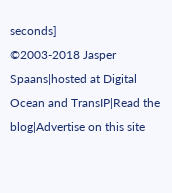seconds]
©2003-2018 Jasper Spaans|hosted at Digital Ocean and TransIP|Read the blog|Advertise on this site